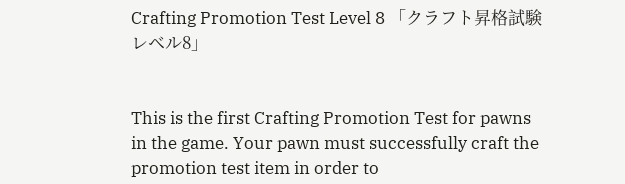Crafting Promotion Test Level 8 「クラフト昇格試験レベル8」


This is the first Crafting Promotion Test for pawns in the game. Your pawn must successfully craft the promotion test item in order to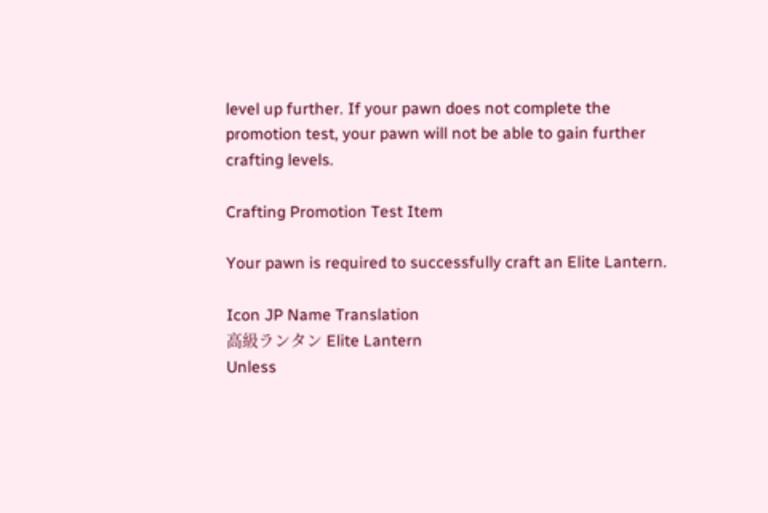level up further. If your pawn does not complete the promotion test, your pawn will not be able to gain further crafting levels.

Crafting Promotion Test Item

Your pawn is required to successfully craft an Elite Lantern.

Icon JP Name Translation
高級ランタン Elite Lantern
Unless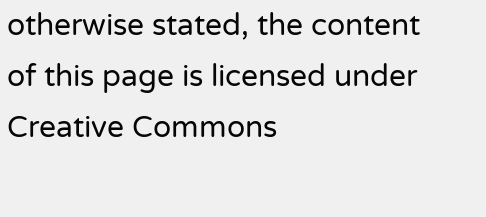otherwise stated, the content of this page is licensed under Creative Commons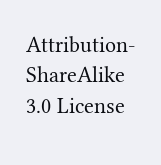Attribution-ShareAlike 3.0 License